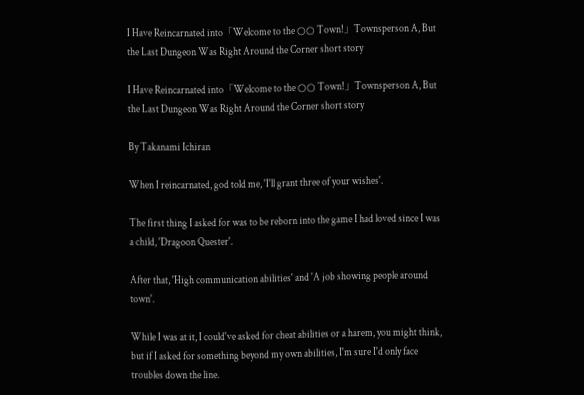I Have Reincarnated into「Welcome to the ○○ Town!」Townsperson A, But the Last Dungeon Was Right Around the Corner short story

I Have Reincarnated into「Welcome to the ○○ Town!」Townsperson A, But the Last Dungeon Was Right Around the Corner short story

By Takanami Ichiran

When I reincarnated, god told me, 'I'll grant three of your wishes'.

The first thing I asked for was to be reborn into the game I had loved since I was a child, 'Dragoon Quester'.

After that, 'High communication abilities' and 'A job showing people around town'.

While I was at it, I could've asked for cheat abilities or a harem, you might think, but if I asked for something beyond my own abilities, I'm sure I'd only face troubles down the line.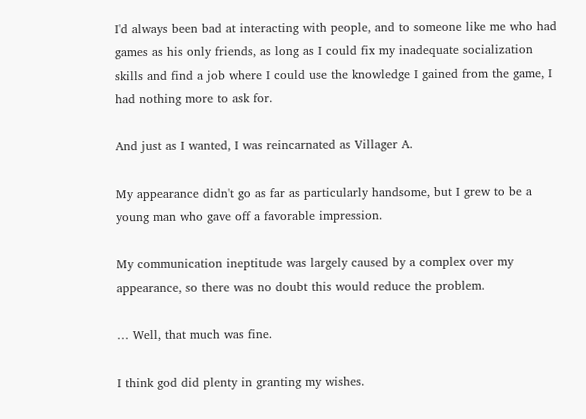I'd always been bad at interacting with people, and to someone like me who had games as his only friends, as long as I could fix my inadequate socialization skills and find a job where I could use the knowledge I gained from the game, I had nothing more to ask for.

And just as I wanted, I was reincarnated as Villager A.

My appearance didn't go as far as particularly handsome, but I grew to be a young man who gave off a favorable impression.

My communication ineptitude was largely caused by a complex over my appearance, so there was no doubt this would reduce the problem.

… Well, that much was fine.

I think god did plenty in granting my wishes.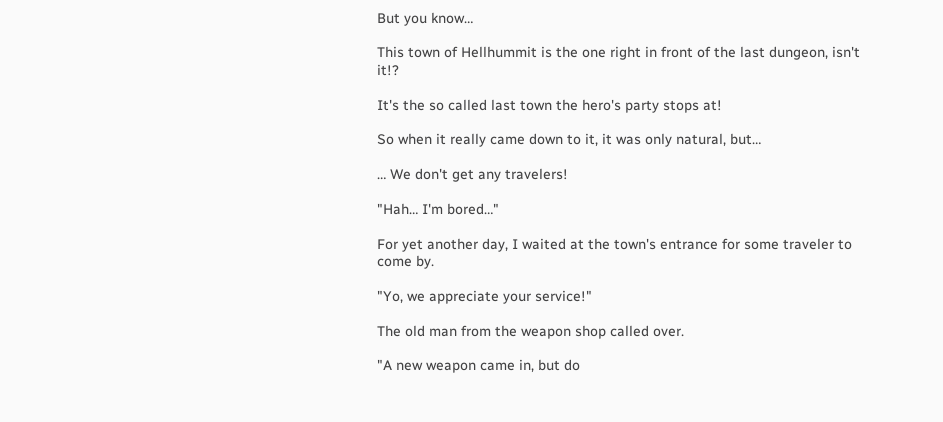But you know…

This town of Hellhummit is the one right in front of the last dungeon, isn't it!?

It's the so called last town the hero's party stops at!

So when it really came down to it, it was only natural, but…

… We don't get any travelers!

"Hah… I'm bored…"

For yet another day, I waited at the town's entrance for some traveler to come by.

"Yo, we appreciate your service!"

The old man from the weapon shop called over.

"A new weapon came in, but do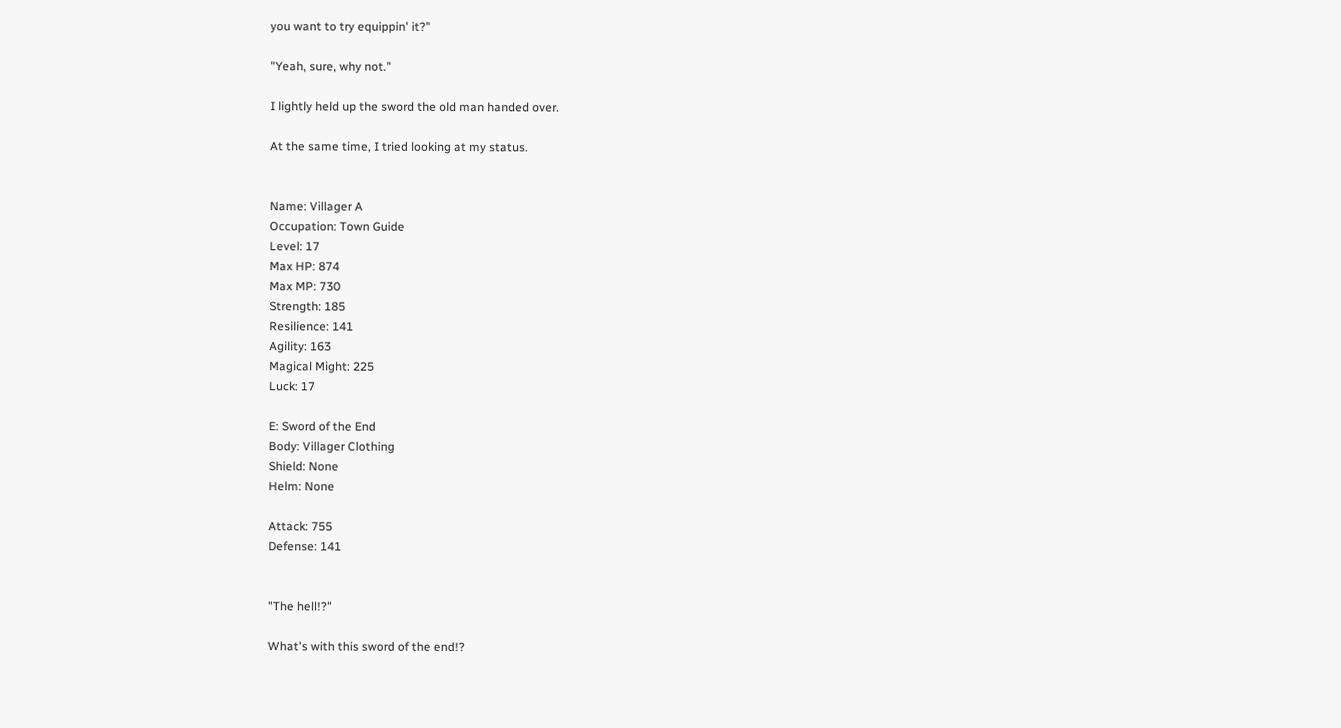you want to try equippin' it?"

"Yeah, sure, why not."

I lightly held up the sword the old man handed over.

At the same time, I tried looking at my status.


Name: Villager A
Occupation: Town Guide
Level: 17
Max HP: 874
Max MP: 730
Strength: 185
Resilience: 141
Agility: 163
Magical Might: 225
Luck: 17

E: Sword of the End
Body: Villager Clothing
Shield: None
Helm: None

Attack: 755
Defense: 141


"The hell!?"

What's with this sword of the end!?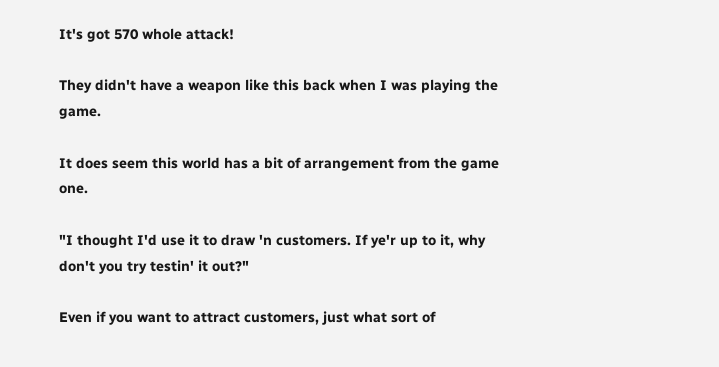It's got 570 whole attack!

They didn't have a weapon like this back when I was playing the game.

It does seem this world has a bit of arrangement from the game one.

"I thought I'd use it to draw 'n customers. If ye'r up to it, why don't you try testin' it out?"

Even if you want to attract customers, just what sort of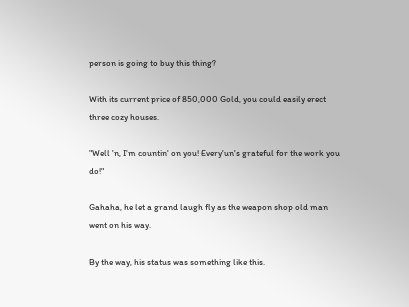person is going to buy this thing?

With its current price of 850,000 Gold, you could easily erect three cozy houses.

"Well 'n, I'm countin' on you! Every'un's grateful for the work you do!"

Gahaha, he let a grand laugh fly as the weapon shop old man went on his way.

By the way, his status was something like this.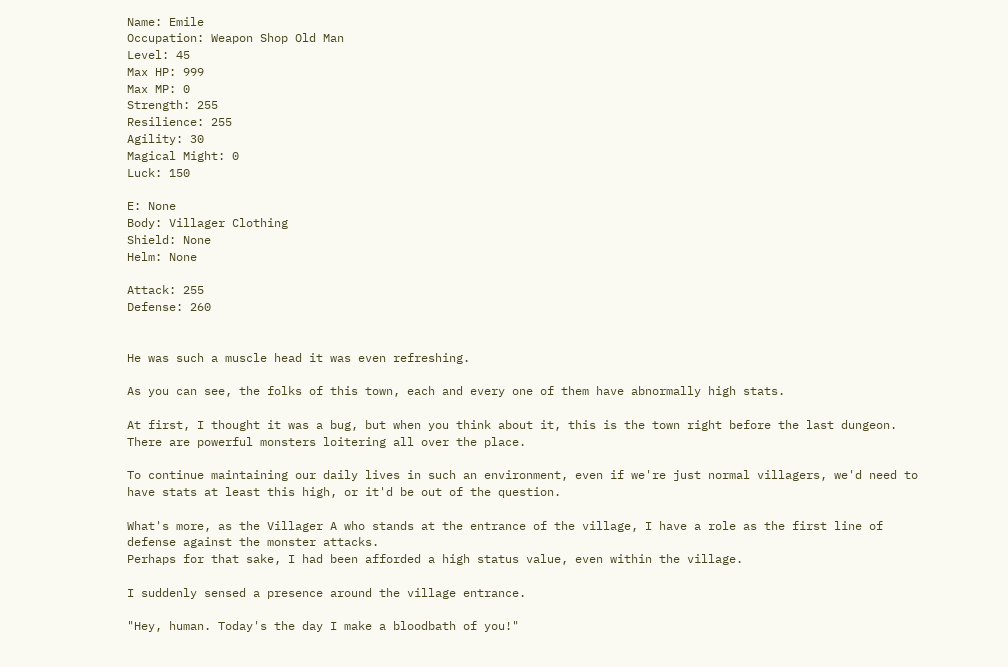Name: Emile
Occupation: Weapon Shop Old Man
Level: 45
Max HP: 999
Max MP: 0
Strength: 255
Resilience: 255
Agility: 30
Magical Might: 0
Luck: 150

E: None
Body: Villager Clothing
Shield: None
Helm: None

Attack: 255
Defense: 260


He was such a muscle head it was even refreshing.

As you can see, the folks of this town, each and every one of them have abnormally high stats.

At first, I thought it was a bug, but when you think about it, this is the town right before the last dungeon. There are powerful monsters loitering all over the place.

To continue maintaining our daily lives in such an environment, even if we're just normal villagers, we'd need to have stats at least this high, or it'd be out of the question.

What's more, as the Villager A who stands at the entrance of the village, I have a role as the first line of defense against the monster attacks.
Perhaps for that sake, I had been afforded a high status value, even within the village.

I suddenly sensed a presence around the village entrance.

"Hey, human. Today's the day I make a bloodbath of you!"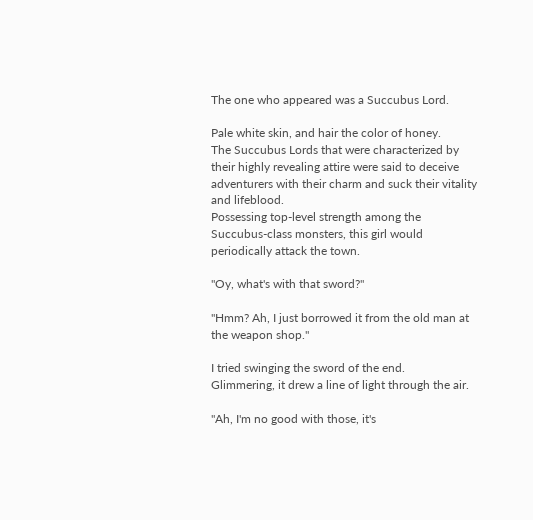The one who appeared was a Succubus Lord.

Pale white skin, and hair the color of honey.
The Succubus Lords that were characterized by their highly revealing attire were said to deceive adventurers with their charm and suck their vitality and lifeblood.
Possessing top-level strength among the Succubus-class monsters, this girl would periodically attack the town.

"Oy, what's with that sword?"

"Hmm? Ah, I just borrowed it from the old man at the weapon shop."

I tried swinging the sword of the end.
Glimmering, it drew a line of light through the air.

"Ah, I'm no good with those, it's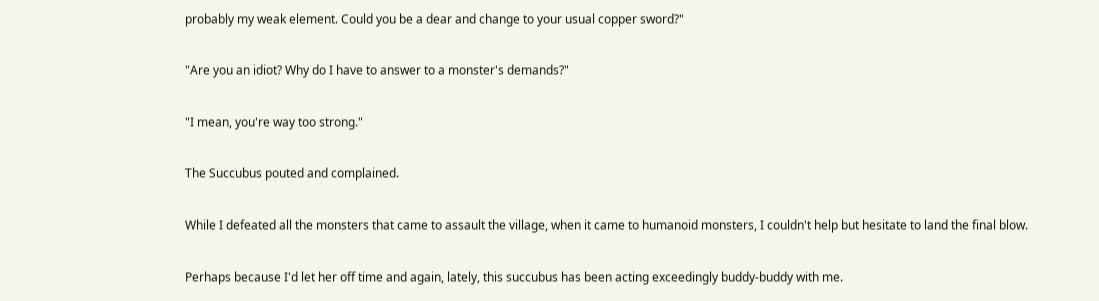probably my weak element. Could you be a dear and change to your usual copper sword?"

"Are you an idiot? Why do I have to answer to a monster's demands?"

"I mean, you're way too strong."

The Succubus pouted and complained.

While I defeated all the monsters that came to assault the village, when it came to humanoid monsters, I couldn't help but hesitate to land the final blow.

Perhaps because I'd let her off time and again, lately, this succubus has been acting exceedingly buddy-buddy with me.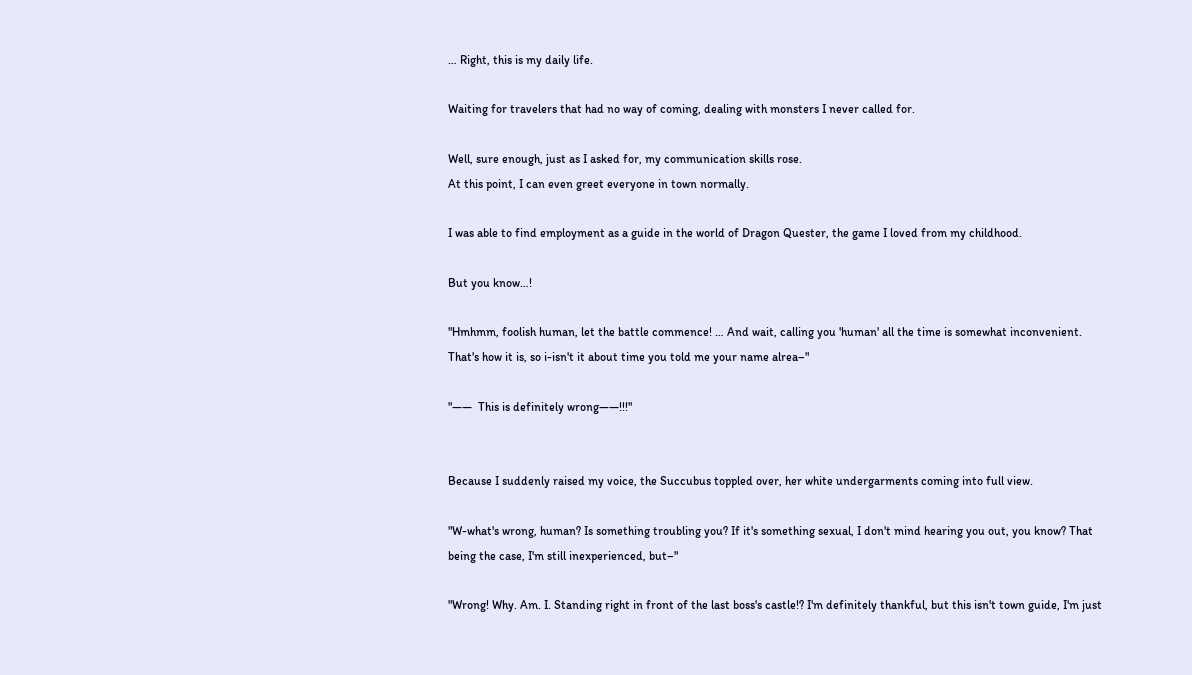… Right, this is my daily life.

Waiting for travelers that had no way of coming, dealing with monsters I never called for.

Well, sure enough, just as I asked for, my communication skills rose.
At this point, I can even greet everyone in town normally.

I was able to find employment as a guide in the world of Dragon Quester, the game I loved from my childhood.

But you know…!

"Hmhmm, foolish human, let the battle commence! … And wait, calling you 'human' all the time is somewhat inconvenient. That's how it is, so i-isn't it about time you told me your name alrea–"

"——  This is definitely wrong——!!!"


Because I suddenly raised my voice, the Succubus toppled over, her white undergarments coming into full view.

"W-what's wrong, human? Is something troubling you? If it's something sexual, I don't mind hearing you out, you know? That being the case, I'm still inexperienced, but–"

"Wrong! Why. Am. I. Standing right in front of the last boss's castle!? I'm definitely thankful, but this isn't town guide, I'm just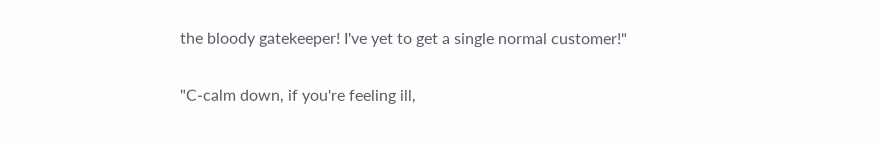the bloody gatekeeper! I've yet to get a single normal customer!"

"C-calm down, if you're feeling ill,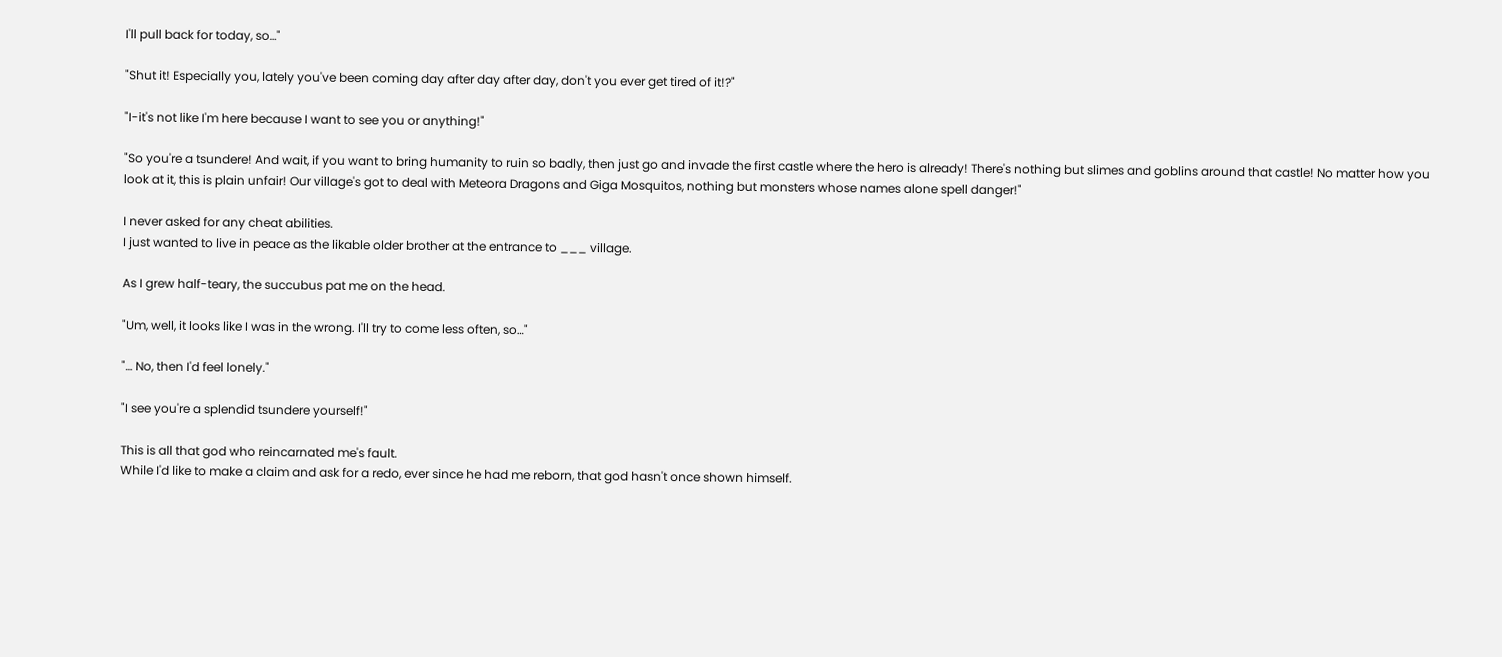I'll pull back for today, so…"

"Shut it! Especially you, lately you've been coming day after day after day, don't you ever get tired of it!?"

"I-it's not like I'm here because I want to see you or anything!"

"So you're a tsundere! And wait, if you want to bring humanity to ruin so badly, then just go and invade the first castle where the hero is already! There's nothing but slimes and goblins around that castle! No matter how you look at it, this is plain unfair! Our village's got to deal with Meteora Dragons and Giga Mosquitos, nothing but monsters whose names alone spell danger!"

I never asked for any cheat abilities.
I just wanted to live in peace as the likable older brother at the entrance to ___ village.

As I grew half-teary, the succubus pat me on the head.

"Um, well, it looks like I was in the wrong. I'll try to come less often, so…"

"… No, then I'd feel lonely."

"I see you're a splendid tsundere yourself!"

This is all that god who reincarnated me's fault.
While I'd like to make a claim and ask for a redo, ever since he had me reborn, that god hasn't once shown himself.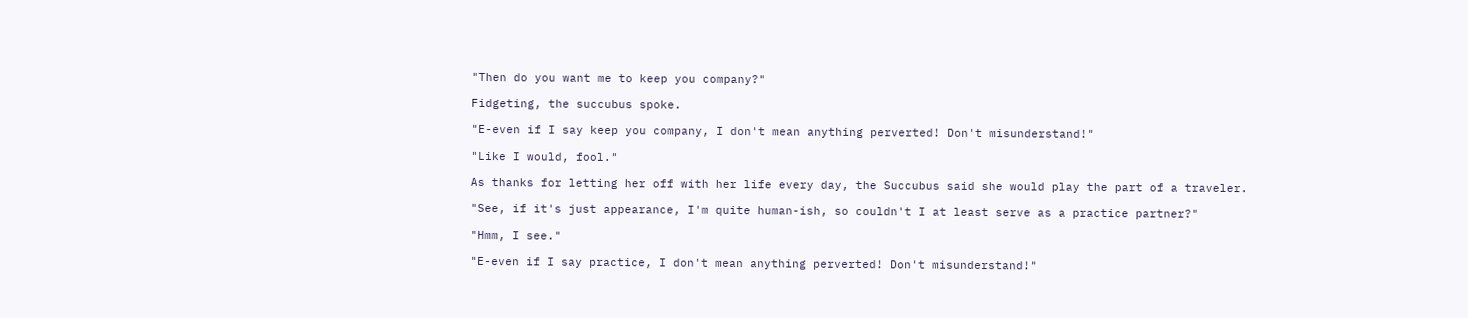"Then do you want me to keep you company?"

Fidgeting, the succubus spoke.

"E-even if I say keep you company, I don't mean anything perverted! Don't misunderstand!"

"Like I would, fool."

As thanks for letting her off with her life every day, the Succubus said she would play the part of a traveler.

"See, if it's just appearance, I'm quite human-ish, so couldn't I at least serve as a practice partner?"

"Hmm, I see."

"E-even if I say practice, I don't mean anything perverted! Don't misunderstand!"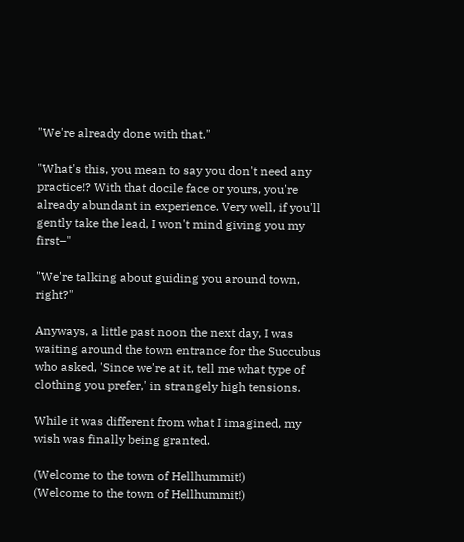"We're already done with that."

"What's this, you mean to say you don't need any practice!? With that docile face or yours, you're already abundant in experience. Very well, if you'll gently take the lead, I won't mind giving you my first–"

"We're talking about guiding you around town, right?"

Anyways, a little past noon the next day, I was waiting around the town entrance for the Succubus who asked, 'Since we're at it, tell me what type of clothing you prefer,' in strangely high tensions.

While it was different from what I imagined, my wish was finally being granted.

(Welcome to the town of Hellhummit!)
(Welcome to the town of Hellhummit!)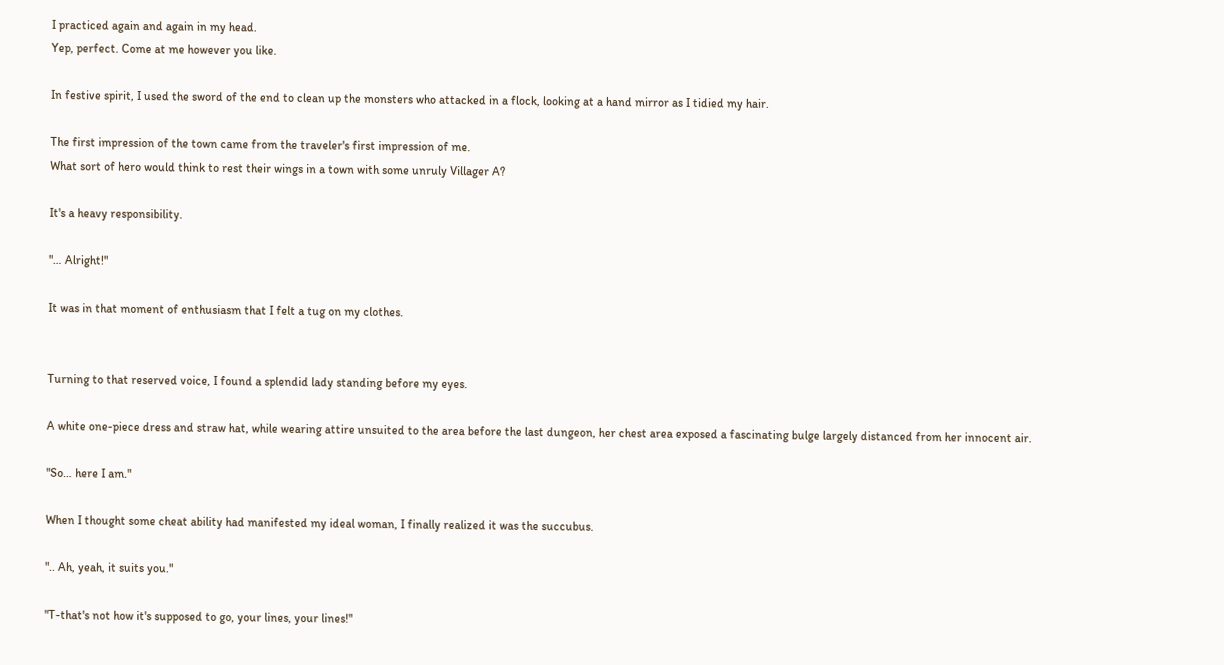I practiced again and again in my head.
Yep, perfect. Come at me however you like.

In festive spirit, I used the sword of the end to clean up the monsters who attacked in a flock, looking at a hand mirror as I tidied my hair.

The first impression of the town came from the traveler's first impression of me.
What sort of hero would think to rest their wings in a town with some unruly Villager A?

It's a heavy responsibility.

"… Alright!"

It was in that moment of enthusiasm that I felt a tug on my clothes.


Turning to that reserved voice, I found a splendid lady standing before my eyes.

A white one-piece dress and straw hat, while wearing attire unsuited to the area before the last dungeon, her chest area exposed a fascinating bulge largely distanced from her innocent air.

"So… here I am."

When I thought some cheat ability had manifested my ideal woman, I finally realized it was the succubus.

".. Ah, yeah, it suits you."

"T-that's not how it's supposed to go, your lines, your lines!"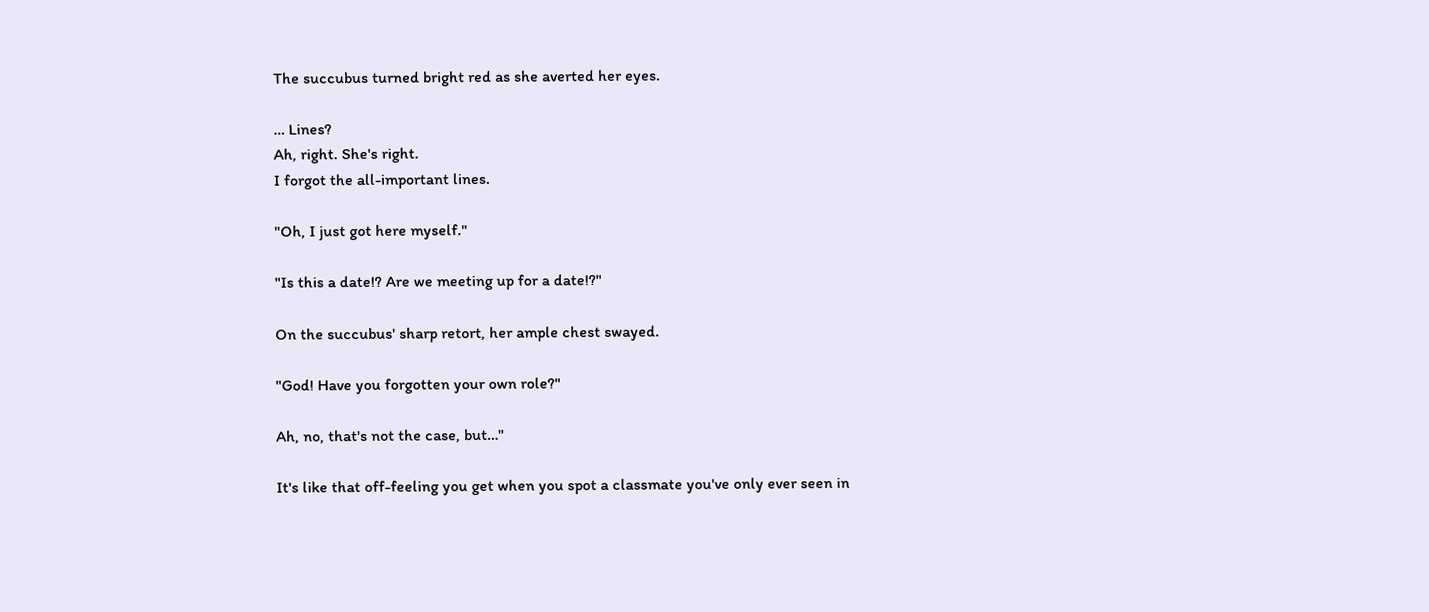The succubus turned bright red as she averted her eyes.

… Lines?
Ah, right. She's right.
I forgot the all-important lines.

"Oh, I just got here myself."

"Is this a date!? Are we meeting up for a date!?"

On the succubus' sharp retort, her ample chest swayed.

"God! Have you forgotten your own role?"

Ah, no, that's not the case, but…"

It's like that off-feeling you get when you spot a classmate you've only ever seen in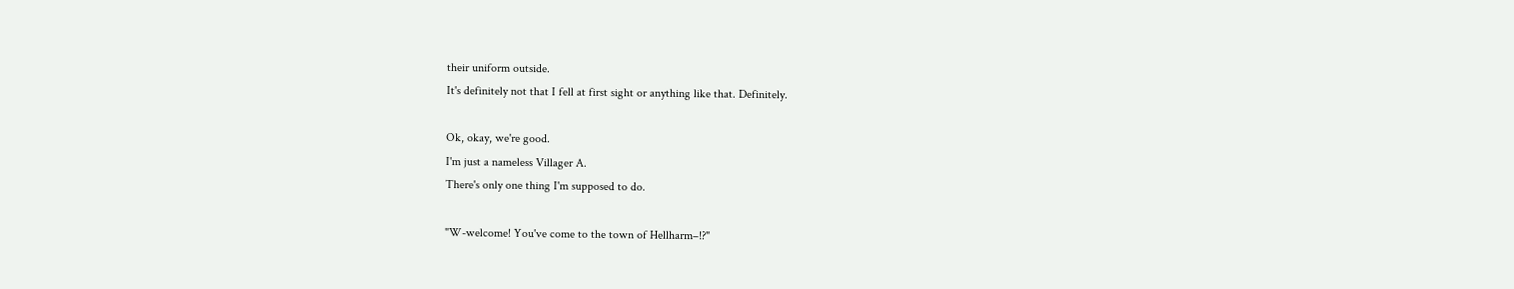their uniform outside.
It's definitely not that I fell at first sight or anything like that. Definitely.

Ok, okay, we're good.
I'm just a nameless Villager A.
There's only one thing I'm supposed to do.

"W-welcome! You've come to the town of Hellharm–!?"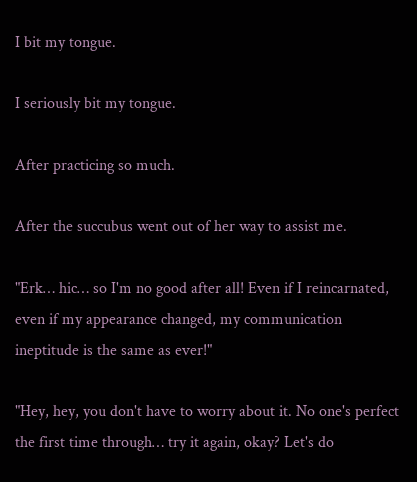I bit my tongue.

I seriously bit my tongue.

After practicing so much.

After the succubus went out of her way to assist me.

"Erk… hic… so I'm no good after all! Even if I reincarnated, even if my appearance changed, my communication ineptitude is the same as ever!"

"Hey, hey, you don't have to worry about it. No one's perfect the first time through… try it again, okay? Let's do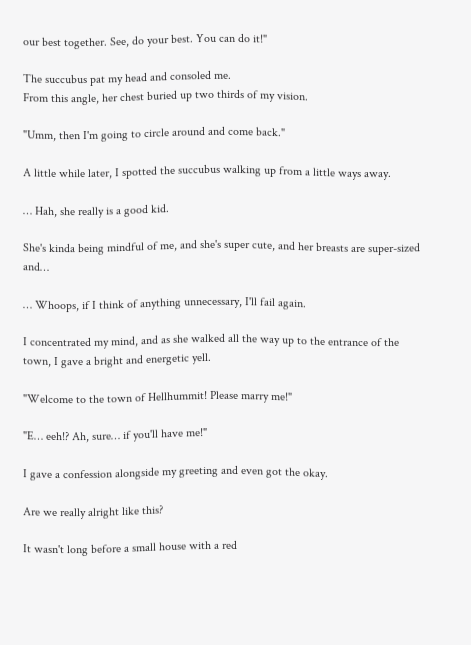our best together. See, do your best. You can do it!"

The succubus pat my head and consoled me.
From this angle, her chest buried up two thirds of my vision.

"Umm, then I'm going to circle around and come back."

A little while later, I spotted the succubus walking up from a little ways away.

… Hah, she really is a good kid.

She's kinda being mindful of me, and she's super cute, and her breasts are super-sized and…

… Whoops, if I think of anything unnecessary, I'll fail again.

I concentrated my mind, and as she walked all the way up to the entrance of the town, I gave a bright and energetic yell.

"Welcome to the town of Hellhummit! Please marry me!"

"E… eeh!? Ah, sure… if you'll have me!"

I gave a confession alongside my greeting and even got the okay.

Are we really alright like this?

It wasn't long before a small house with a red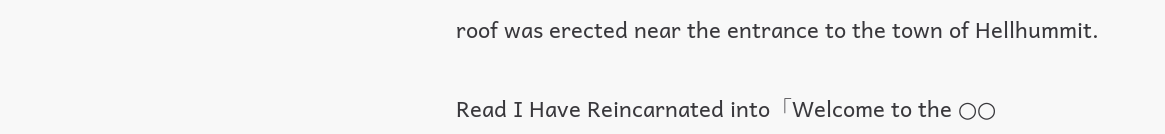roof was erected near the entrance to the town of Hellhummit.

Read I Have Reincarnated into「Welcome to the ○○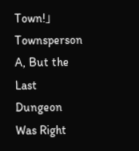Town!」Townsperson A, But the Last Dungeon Was Right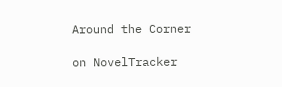Around the Corner

on NovelTracker